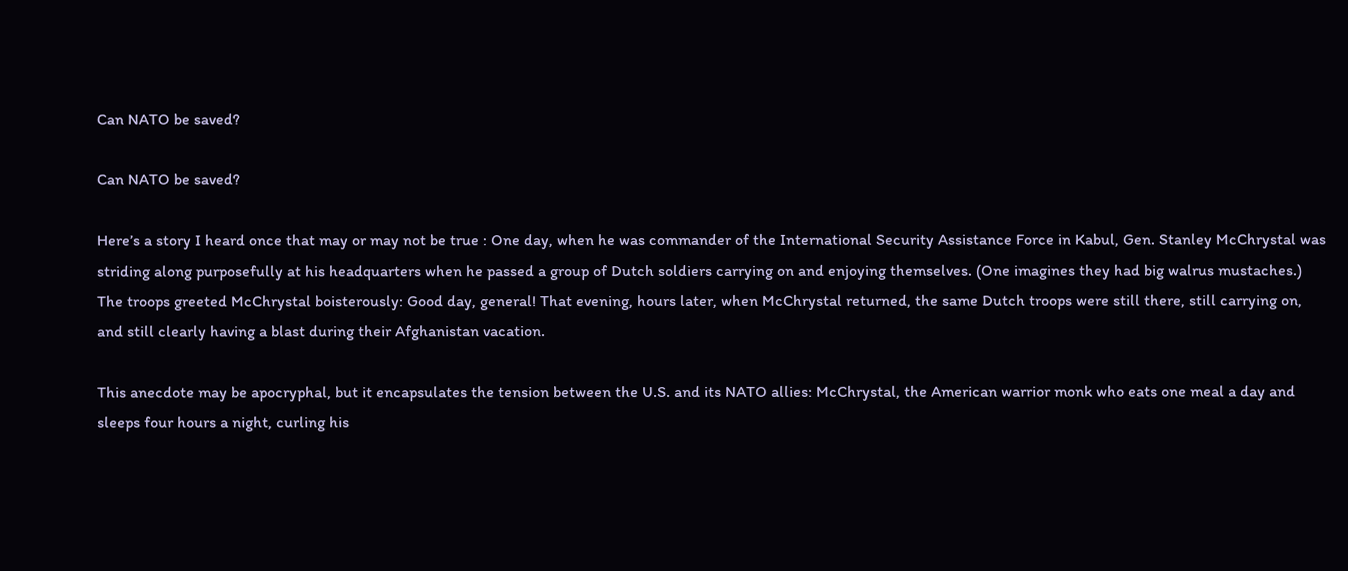Can NATO be saved?

Can NATO be saved?

Here’s a story I heard once that may or may not be true : One day, when he was commander of the International Security Assistance Force in Kabul, Gen. Stanley McChrystal was striding along purposefully at his headquarters when he passed a group of Dutch soldiers carrying on and enjoying themselves. (One imagines they had big walrus mustaches.) The troops greeted McChrystal boisterously: Good day, general! That evening, hours later, when McChrystal returned, the same Dutch troops were still there, still carrying on, and still clearly having a blast during their Afghanistan vacation.

This anecdote may be apocryphal, but it encapsulates the tension between the U.S. and its NATO allies: McChrystal, the American warrior monk who eats one meal a day and sleeps four hours a night, curling his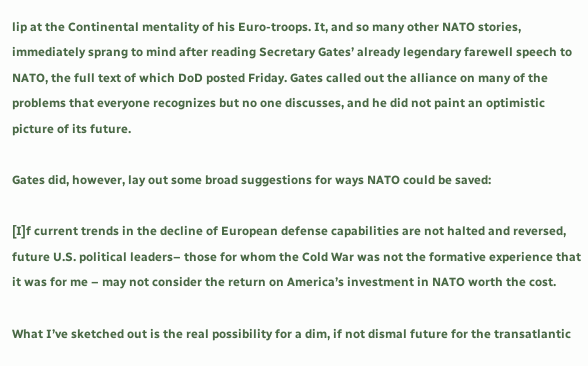lip at the Continental mentality of his Euro-troops. It, and so many other NATO stories, immediately sprang to mind after reading Secretary Gates’ already legendary farewell speech to NATO, the full text of which DoD posted Friday. Gates called out the alliance on many of the problems that everyone recognizes but no one discusses, and he did not paint an optimistic picture of its future.

Gates did, however, lay out some broad suggestions for ways NATO could be saved:

[I]f current trends in the decline of European defense capabilities are not halted and reversed, future U.S. political leaders– those for whom the Cold War was not the formative experience that it was for me – may not consider the return on America’s investment in NATO worth the cost.

What I’ve sketched out is the real possibility for a dim, if not dismal future for the transatlantic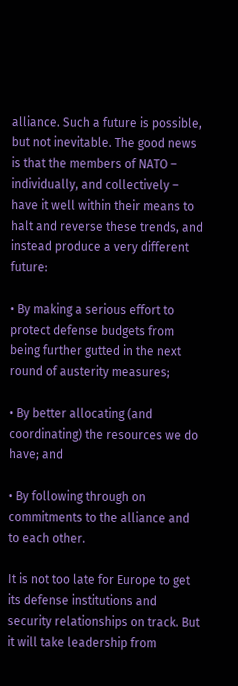alliance. Such a future is possible, but not inevitable. The good news is that the members of NATO – individually, and collectively – have it well within their means to halt and reverse these trends, and instead produce a very different future:

• By making a serious effort to protect defense budgets from being further gutted in the next round of austerity measures;

• By better allocating (and coordinating) the resources we do have; and

• By following through on commitments to the alliance and to each other.

It is not too late for Europe to get its defense institutions and security relationships on track. But it will take leadership from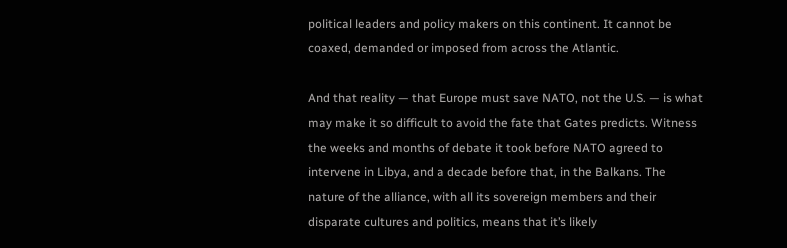political leaders and policy makers on this continent. It cannot be coaxed, demanded or imposed from across the Atlantic.

And that reality — that Europe must save NATO, not the U.S. — is what may make it so difficult to avoid the fate that Gates predicts. Witness the weeks and months of debate it took before NATO agreed to intervene in Libya, and a decade before that, in the Balkans. The nature of the alliance, with all its sovereign members and their disparate cultures and politics, means that it’s likely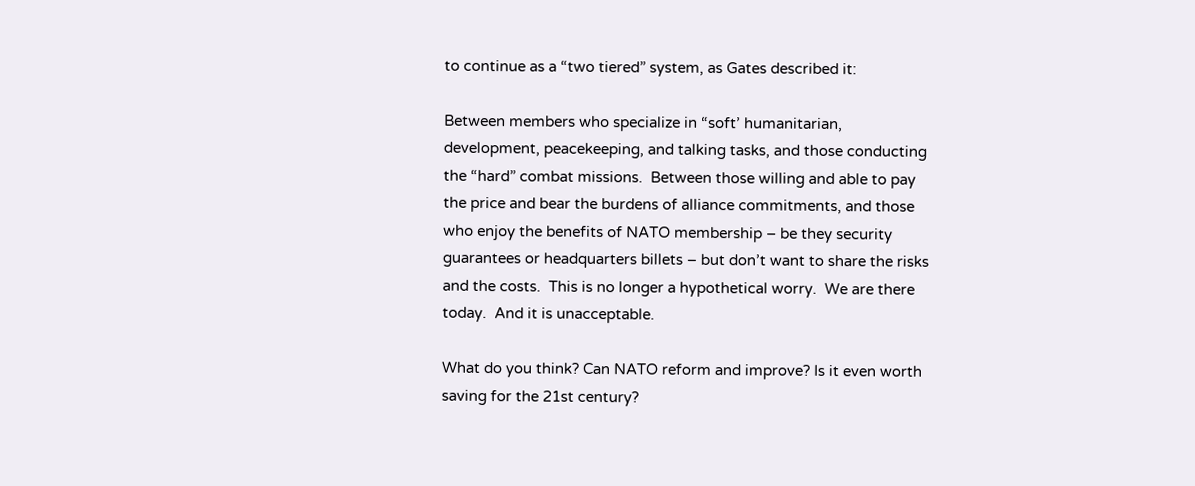to continue as a “two tiered” system, as Gates described it:

Between members who specialize in “soft’ humanitarian, development, peacekeeping, and talking tasks, and those conducting the “hard” combat missions.  Between those willing and able to pay the price and bear the burdens of alliance commitments, and those who enjoy the benefits of NATO membership – be they security guarantees or headquarters billets – but don’t want to share the risks and the costs.  This is no longer a hypothetical worry.  We are there today.  And it is unacceptable.

What do you think? Can NATO reform and improve? Is it even worth saving for the 21st century?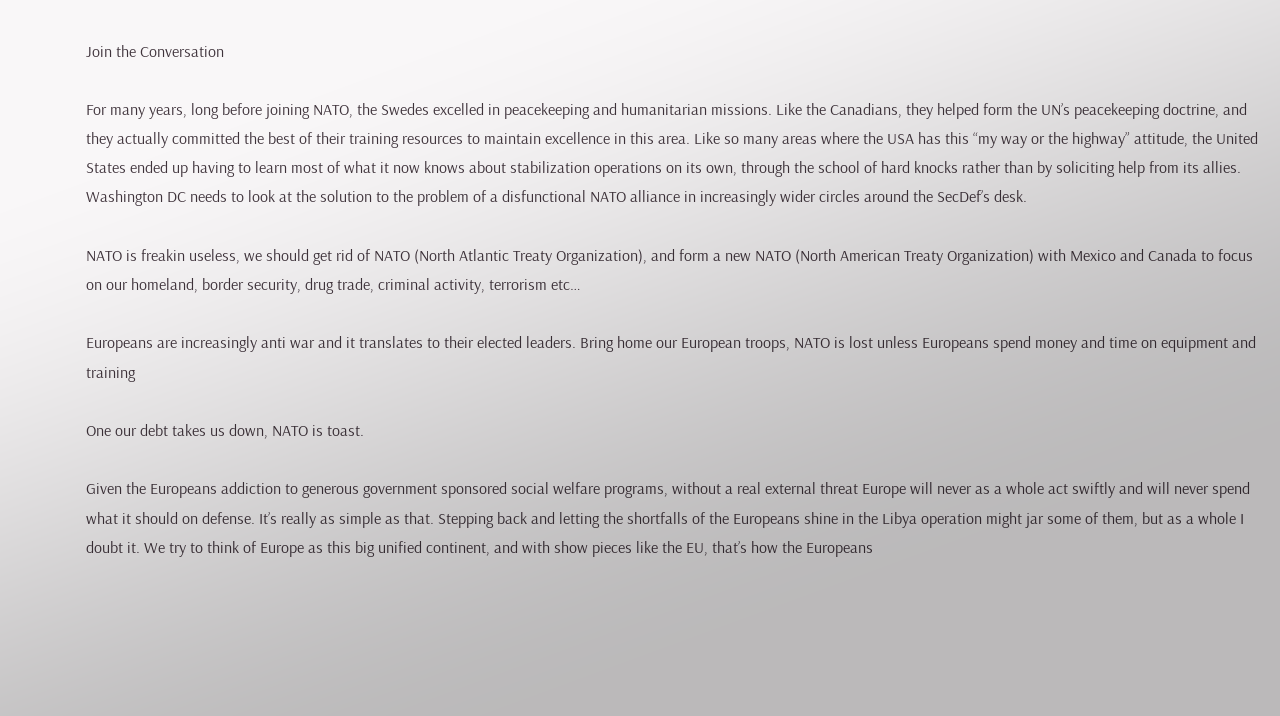Join the Conversation

For many years, long before joining NATO, the Swedes excelled in peacekeeping and humanitarian missions. Like the Canadians, they helped form the UN’s peacekeeping doctrine, and they actually committed the best of their training resources to maintain excellence in this area. Like so many areas where the USA has this “my way or the highway” attitude, the United States ended up having to learn most of what it now knows about stabilization operations on its own, through the school of hard knocks rather than by soliciting help from its allies. Washington DC needs to look at the solution to the problem of a disfunctional NATO alliance in increasingly wider circles around the SecDef’s desk.

NATO is freakin useless, we should get rid of NATO (North Atlantic Treaty Organization), and form a new NATO (North American Treaty Organization) with Mexico and Canada to focus on our homeland, border security, drug trade, criminal activity, terrorism etc…

Europeans are increasingly anti war and it translates to their elected leaders. Bring home our European troops, NATO is lost unless Europeans spend money and time on equipment and training

One our debt takes us down, NATO is toast.

Given the Europeans addiction to generous government sponsored social welfare programs, without a real external threat Europe will never as a whole act swiftly and will never spend what it should on defense. It’s really as simple as that. Stepping back and letting the shortfalls of the Europeans shine in the Libya operation might jar some of them, but as a whole I doubt it. We try to think of Europe as this big unified continent, and with show pieces like the EU, that’s how the Europeans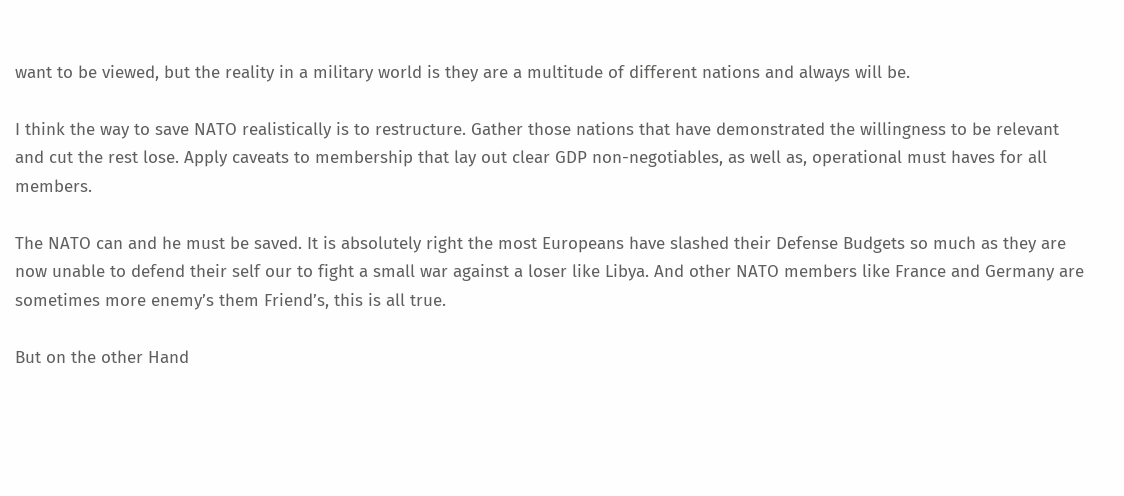want to be viewed, but the reality in a military world is they are a multitude of different nations and always will be.

I think the way to save NATO realistically is to restructure. Gather those nations that have demonstrated the willingness to be relevant and cut the rest lose. Apply caveats to membership that lay out clear GDP non-negotiables, as well as, operational must haves for all members.

The NATO can and he must be saved. It is absolutely right the most Europeans have slashed their Defense Budgets so much as they are now unable to defend their self our to fight a small war against a loser like Libya. And other NATO members like France and Germany are sometimes more enemy’s them Friend’s, this is all true.

But on the other Hand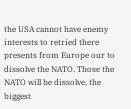the USA cannot have enemy interests to retried there presents from Europe our to dissolve the NATO. Those the NATO will be dissolve, the biggest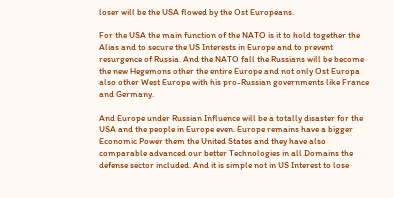loser will be the USA flowed by the Ost Europeans.

For the USA the main function of the NATO is it to hold together the Alias and to secure the US Interests in Europe and to prevent resurgence of Russia. And the NATO fall the Russians will be become the new Hegemons other the entire Europe and not only Ost Europa also other West Europe with his pro-Russian governments like France and Germany.

And Europe under Russian Influence will be a totally disaster for the USA and the people in Europe even. Europe remains have a bigger Economic Power them the United States and they have also comparable advanced our better Technologies in all Domains the defense sector included. And it is simple not in US Interest to lose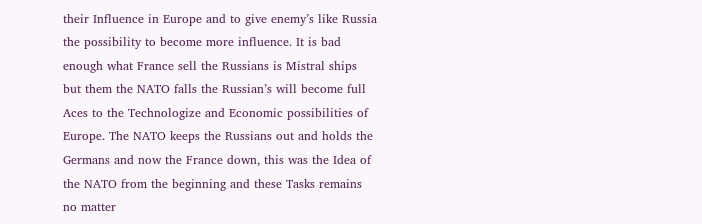their Influence in Europe and to give enemy’s like Russia the possibility to become more influence. It is bad enough what France sell the Russians is Mistral ships but them the NATO falls the Russian’s will become full Aces to the Technologize and Economic possibilities of Europe. The NATO keeps the Russians out and holds the Germans and now the France down, this was the Idea of the NATO from the beginning and these Tasks remains no matter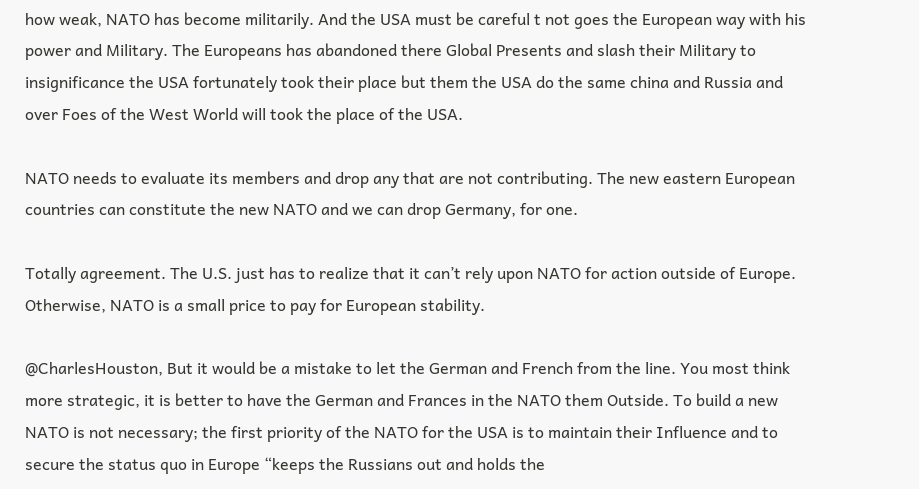how weak, NATO has become militarily. And the USA must be careful t not goes the European way with his power and Military. The Europeans has abandoned there Global Presents and slash their Military to insignificance the USA fortunately took their place but them the USA do the same china and Russia and over Foes of the West World will took the place of the USA.

NATO needs to evaluate its members and drop any that are not contributing. The new eastern European countries can constitute the new NATO and we can drop Germany, for one.

Totally agreement. The U.S. just has to realize that it can’t rely upon NATO for action outside of Europe. Otherwise, NATO is a small price to pay for European stability.

@CharlesHouston, But it would be a mistake to let the German and French from the line. You most think more strategic, it is better to have the German and Frances in the NATO them Outside. To build a new NATO is not necessary; the first priority of the NATO for the USA is to maintain their Influence and to secure the status quo in Europe “keeps the Russians out and holds the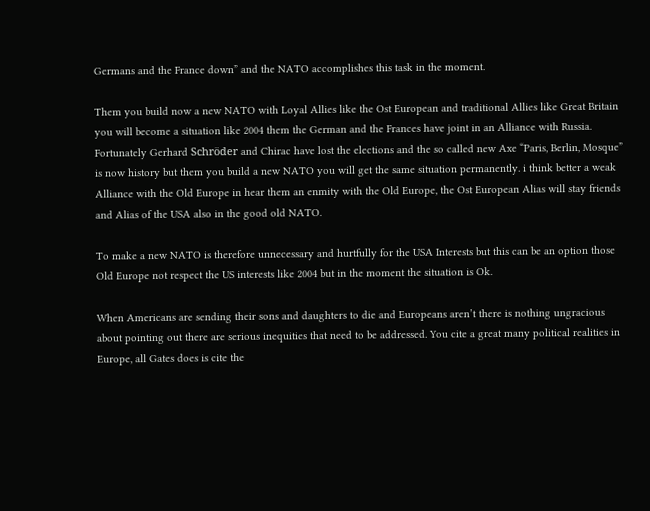Germans and the France down” and the NATO accomplishes this task in the moment.

Them you build now a new NATO with Loyal Allies like the Ost European and traditional Allies like Great Britain you will become a situation like 2004 them the German and the Frances have joint in an Alliance with Russia. Fortunately Gerhard Schröder and Chirac have lost the elections and the so called new Axe “Paris, Berlin, Mosque” is now history but them you build a new NATO you will get the same situation permanently. i think better a weak Alliance with the Old Europe in hear them an enmity with the Old Europe, the Ost European Alias will stay friends and Alias of the USA also in the good old NATO.

To make a new NATO is therefore unnecessary and hurtfully for the USA Interests but this can be an option those Old Europe not respect the US interests like 2004 but in the moment the situation is Ok.

When Americans are sending their sons and daughters to die and Europeans aren’t there is nothing ungracious about pointing out there are serious inequities that need to be addressed. You cite a great many political realities in Europe, all Gates does is cite the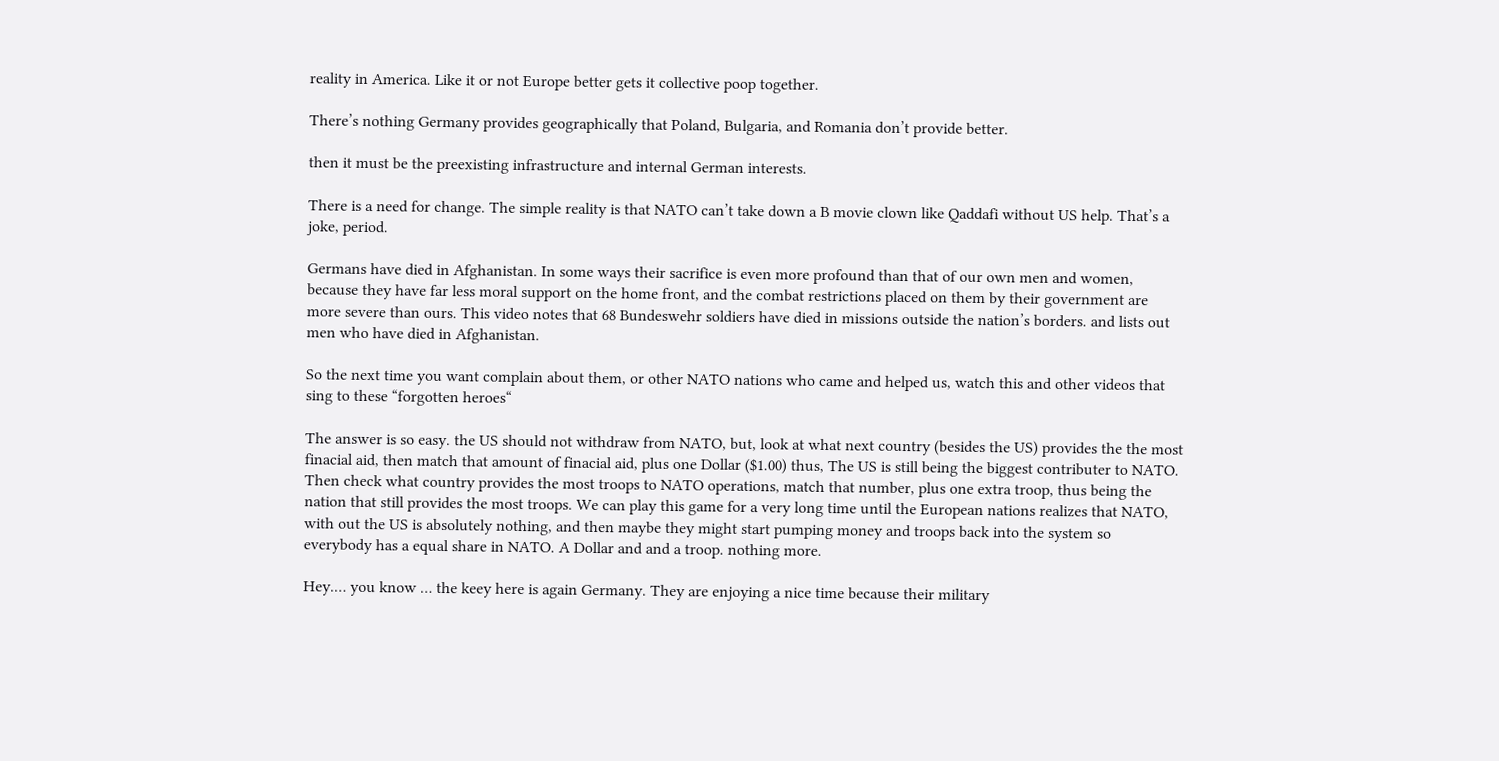reality in America. Like it or not Europe better gets it collective poop together.

There’s nothing Germany provides geographically that Poland, Bulgaria, and Romania don’t provide better.

then it must be the preexisting infrastructure and internal German interests.

There is a need for change. The simple reality is that NATO can’t take down a B movie clown like Qaddafi without US help. That’s a joke, period.

Germans have died in Afghanistan. In some ways their sacrifice is even more profound than that of our own men and women, because they have far less moral support on the home front, and the combat restrictions placed on them by their government are more severe than ours. This video notes that 68 Bundeswehr soldiers have died in missions outside the nation’s borders. and lists out men who have died in Afghanistan.

So the next time you want complain about them, or other NATO nations who came and helped us, watch this and other videos that sing to these “forgotten heroes“

The answer is so easy. the US should not withdraw from NATO, but, look at what next country (besides the US) provides the the most finacial aid, then match that amount of finacial aid, plus one Dollar ($1.00) thus, The US is still being the biggest contributer to NATO. Then check what country provides the most troops to NATO operations, match that number, plus one extra troop, thus being the nation that still provides the most troops. We can play this game for a very long time until the European nations realizes that NATO, with out the US is absolutely nothing, and then maybe they might start pumping money and troops back into the system so everybody has a equal share in NATO. A Dollar and and a troop. nothing more.

Hey.… you know … the keey here is again Germany. They are enjoying a nice time because their military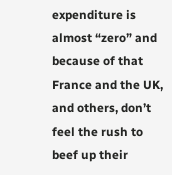expenditure is almost “zero” and because of that France and the UK, and others, don’t feel the rush to beef up their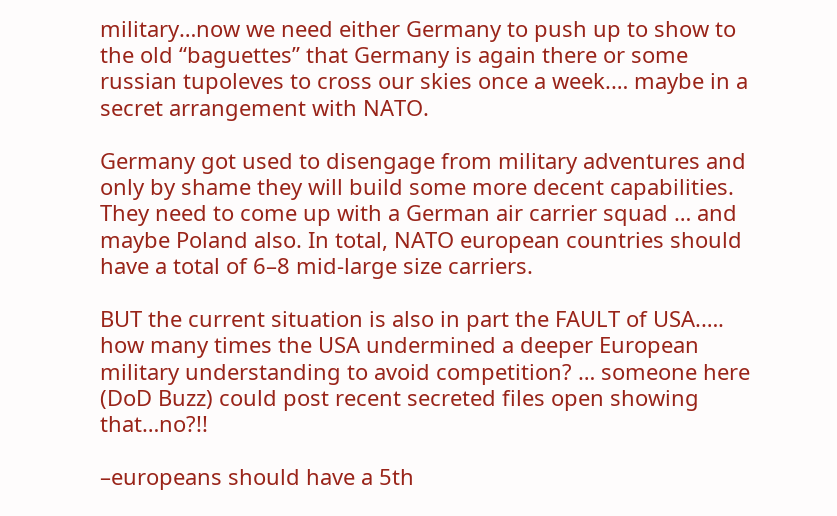military…now we need either Germany to push up to show to the old “baguettes” that Germany is again there or some russian tupoleves to cross our skies once a week.… maybe in a secret arrangement with NATO.

Germany got used to disengage from military adventures and only by shame they will build some more decent capabilities.
They need to come up with a German air carrier squad … and maybe Poland also. In total, NATO european countries should have a total of 6–8 mid-large size carriers.

BUT the current situation is also in part the FAULT of USA.…. how many times the USA undermined a deeper European military understanding to avoid competition? … someone here (DoD Buzz) could post recent secreted files open showing that…no?!!

–europeans should have a 5th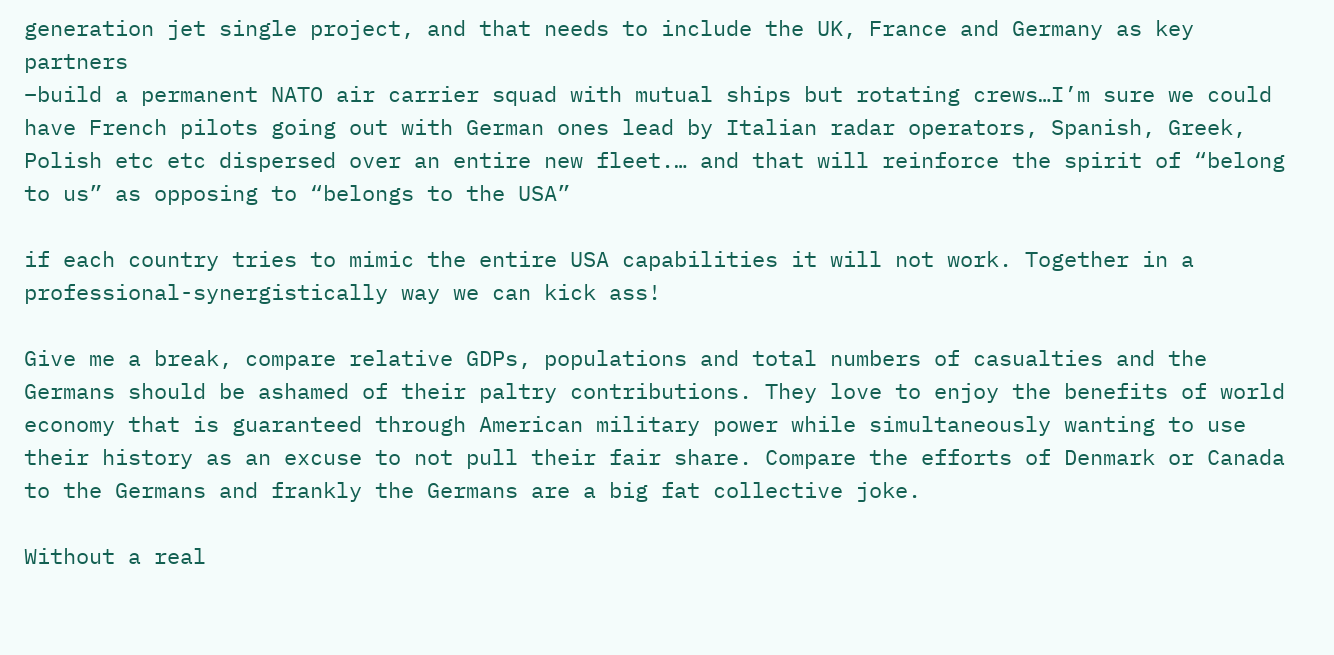generation jet single project, and that needs to include the UK, France and Germany as key partners
–build a permanent NATO air carrier squad with mutual ships but rotating crews…I’m sure we could have French pilots going out with German ones lead by Italian radar operators, Spanish, Greek, Polish etc etc dispersed over an entire new fleet.… and that will reinforce the spirit of “belong to us” as opposing to “belongs to the USA”

if each country tries to mimic the entire USA capabilities it will not work. Together in a professional-synergistically way we can kick ass!

Give me a break, compare relative GDPs, populations and total numbers of casualties and the Germans should be ashamed of their paltry contributions. They love to enjoy the benefits of world economy that is guaranteed through American military power while simultaneously wanting to use their history as an excuse to not pull their fair share. Compare the efforts of Denmark or Canada to the Germans and frankly the Germans are a big fat collective joke.

Without a real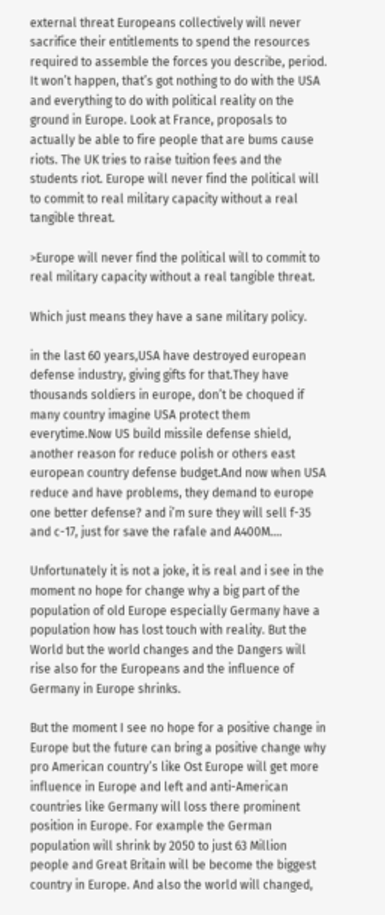external threat Europeans collectively will never sacrifice their entitlements to spend the resources required to assemble the forces you describe, period. It won’t happen, that’s got nothing to do with the USA and everything to do with political reality on the ground in Europe. Look at France, proposals to actually be able to fire people that are bums cause riots. The UK tries to raise tuition fees and the students riot. Europe will never find the political will to commit to real military capacity without a real tangible threat.

>Europe will never find the political will to commit to real military capacity without a real tangible threat.

Which just means they have a sane military policy.

in the last 60 years,USA have destroyed european defense industry, giving gifts for that.They have thousands soldiers in europe, don’t be choqued if many country imagine USA protect them everytime.Now US build missile defense shield, another reason for reduce polish or others east european country defense budget.And now when USA reduce and have problems, they demand to europe one better defense? and i’m sure they will sell f-35 and c-17, just for save the rafale and A400M.…

Unfortunately it is not a joke, it is real and i see in the moment no hope for change why a big part of the population of old Europe especially Germany have a population how has lost touch with reality. But the World but the world changes and the Dangers will rise also for the Europeans and the influence of Germany in Europe shrinks.

But the moment I see no hope for a positive change in Europe but the future can bring a positive change why pro American country’s like Ost Europe will get more influence in Europe and left and anti-American countries like Germany will loss there prominent position in Europe. For example the German population will shrink by 2050 to just 63 Million people and Great Britain will be become the biggest country in Europe. And also the world will changed,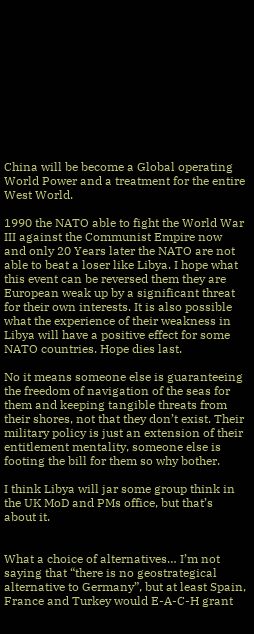China will be become a Global operating World Power and a treatment for the entire West World.

1990 the NATO able to fight the World War III against the Communist Empire now and only 20 Years later the NATO are not able to beat a loser like Libya. I hope what this event can be reversed them they are European weak up by a significant threat for their own interests. It is also possible what the experience of their weakness in Libya will have a positive effect for some NATO countries. Hope dies last.

No it means someone else is guaranteeing the freedom of navigation of the seas for them and keeping tangible threats from their shores, not that they don’t exist. Their military policy is just an extension of their entitlement mentality, someone else is footing the bill for them so why bother.

I think Libya will jar some group think in the UK MoD and PMs office, but that’s about it.


What a choice of alternatives… I’m not saying that “there is no geostrategical alternative to Germany”, but at least Spain, France and Turkey would E-A-C-H grant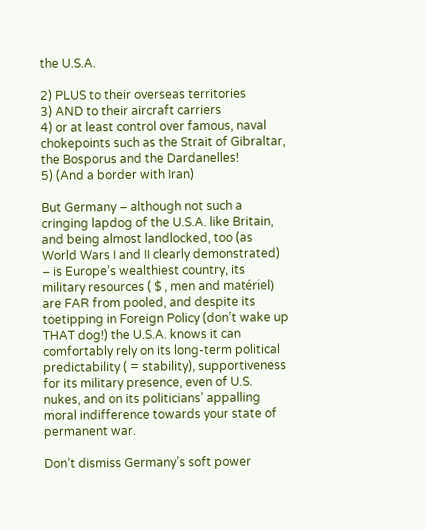the U.S.A.

2) PLUS to their overseas territories
3) AND to their aircraft carriers
4) or at least control over famous, naval chokepoints such as the Strait of Gibraltar, the Bosporus and the Dardanelles!
5) (And a border with Iran)

But Germany – although not such a cringing lapdog of the U.S.A. like Britain, and being almost landlocked, too (as World Wars I and II clearly demonstrated) – is Europe’s wealthiest country, its military resources ( $ , men and matériel) are FAR from pooled, and despite its toetipping in Foreign Policy (don’t wake up THAT dog!) the U.S.A. knows it can comfortably rely on its long-term political predictability ( = stability), supportiveness for its military presence, even of U.S. nukes, and on its politicians’ appalling moral indifference towards your state of permanent war.

Don’t dismiss Germany’s soft power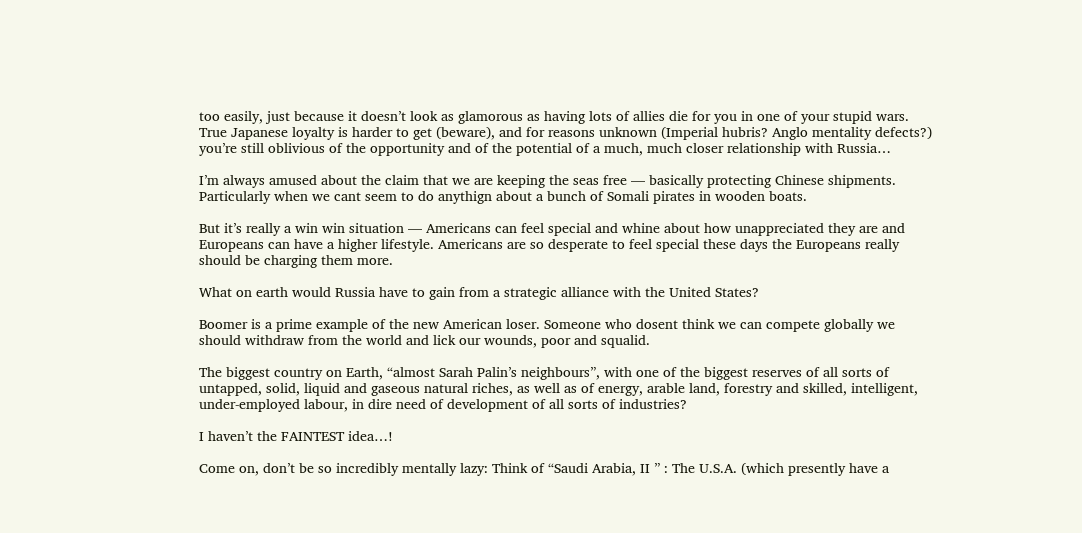too easily, just because it doesn’t look as glamorous as having lots of allies die for you in one of your stupid wars. True Japanese loyalty is harder to get (beware), and for reasons unknown (Imperial hubris? Anglo mentality defects?) you’re still oblivious of the opportunity and of the potential of a much, much closer relationship with Russia…

I’m always amused about the claim that we are keeping the seas free — basically protecting Chinese shipments. Particularly when we cant seem to do anythign about a bunch of Somali pirates in wooden boats.

But it’s really a win win situation — Americans can feel special and whine about how unappreciated they are and Europeans can have a higher lifestyle. Americans are so desperate to feel special these days the Europeans really should be charging them more.

What on earth would Russia have to gain from a strategic alliance with the United States?

Boomer is a prime example of the new American loser. Someone who dosent think we can compete globally we should withdraw from the world and lick our wounds, poor and squalid.

The biggest country on Earth, “almost Sarah Palin’s neighbours”, with one of the biggest reserves of all sorts of untapped, solid, liquid and gaseous natural riches, as well as of energy, arable land, forestry and skilled, intelligent, under-employed labour, in dire need of development of all sorts of industries?

I haven’t the FAINTEST idea…!

Come on, don’t be so incredibly mentally lazy: Think of “Saudi Arabia, II ” : The U.S.A. (which presently have a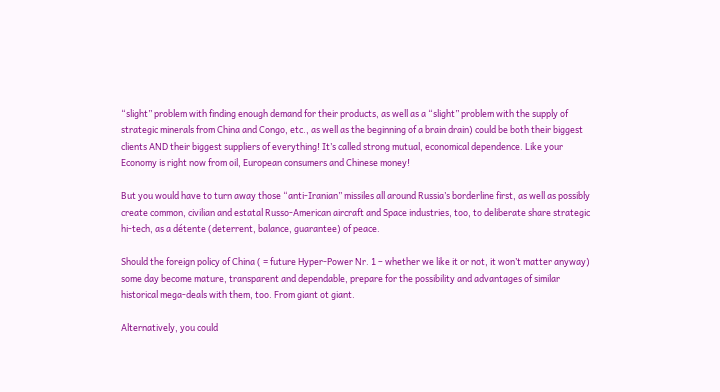“slight” problem with finding enough demand for their products, as well as a “slight” problem with the supply of strategic minerals from China and Congo, etc., as well as the beginning of a brain drain) could be both their biggest clients AND their biggest suppliers of everything! It’s called strong mutual, economical dependence. Like your Economy is right now from oil, European consumers and Chinese money!

But you would have to turn away those “anti-Iranian” missiles all around Russia’s borderline first, as well as possibly create common, civilian and estatal Russo-American aircraft and Space industries, too, to deliberate share strategic hi-tech, as a détente (deterrent, balance, guarantee) of peace.

Should the foreign policy of China ( = future Hyper-Power Nr. 1 – whether we like it or not, it won’t matter anyway) some day become mature, transparent and dependable, prepare for the possibility and advantages of similar historical mega-deals with them, too. From giant ot giant.

Alternatively, you could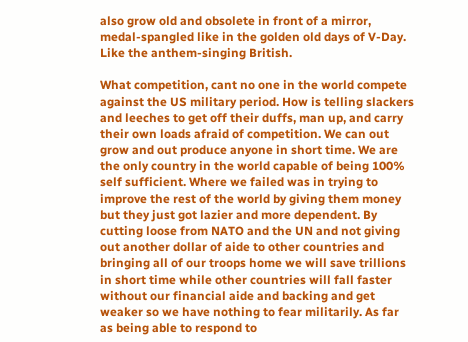also grow old and obsolete in front of a mirror, medal-spangled like in the golden old days of V-Day. Like the anthem-singing British.

What competition, cant no one in the world compete against the US military period. How is telling slackers and leeches to get off their duffs, man up, and carry their own loads afraid of competition. We can out grow and out produce anyone in short time. We are the only country in the world capable of being 100% self sufficient. Where we failed was in trying to improve the rest of the world by giving them money but they just got lazier and more dependent. By cutting loose from NATO and the UN and not giving out another dollar of aide to other countries and bringing all of our troops home we will save trillions in short time while other countries will fall faster without our financial aide and backing and get weaker so we have nothing to fear militarily. As far as being able to respond to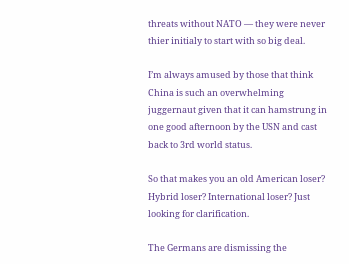threats without NATO — they were never thier initialy to start with so big deal.

I’m always amused by those that think China is such an overwhelming juggernaut given that it can hamstrung in one good afternoon by the USN and cast back to 3rd world status.

So that makes you an old American loser? Hybrid loser? International loser? Just looking for clarification.

The Germans are dismissing the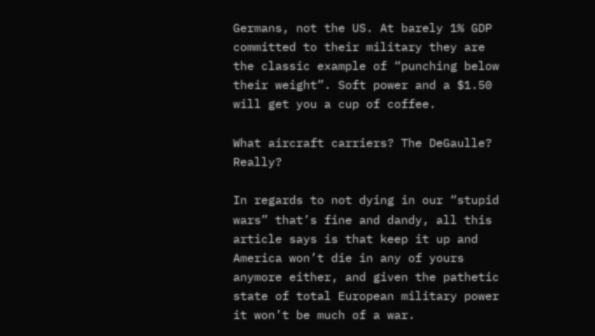Germans, not the US. At barely 1% GDP committed to their military they are the classic example of “punching below their weight”. Soft power and a $1.50 will get you a cup of coffee.

What aircraft carriers? The DeGaulle? Really?

In regards to not dying in our “stupid wars” that’s fine and dandy, all this article says is that keep it up and America won’t die in any of yours anymore either, and given the pathetic state of total European military power it won’t be much of a war.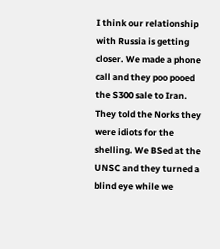I think our relationship with Russia is getting closer. We made a phone call and they poo pooed the S300 sale to Iran. They told the Norks they were idiots for the shelling. We BSed at the UNSC and they turned a blind eye while we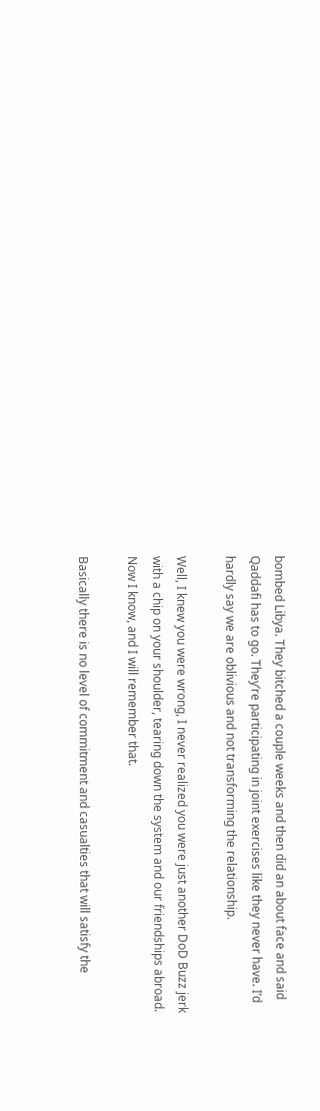bombed Libya. They bitched a couple weeks and then did an about face and said Qaddafi has to go. They’re participating in joint exercises like they never have. I’d hardly say we are oblivious and not transforming the relationship.

Well, I knew you were wrong, I never realized you were just another DoD Buzz jerk with a chip on your shoulder, tearing down the system and our friendships abroad. Now I know, and I will remember that.

Basically there is no level of commitment and casualties that will satisfy the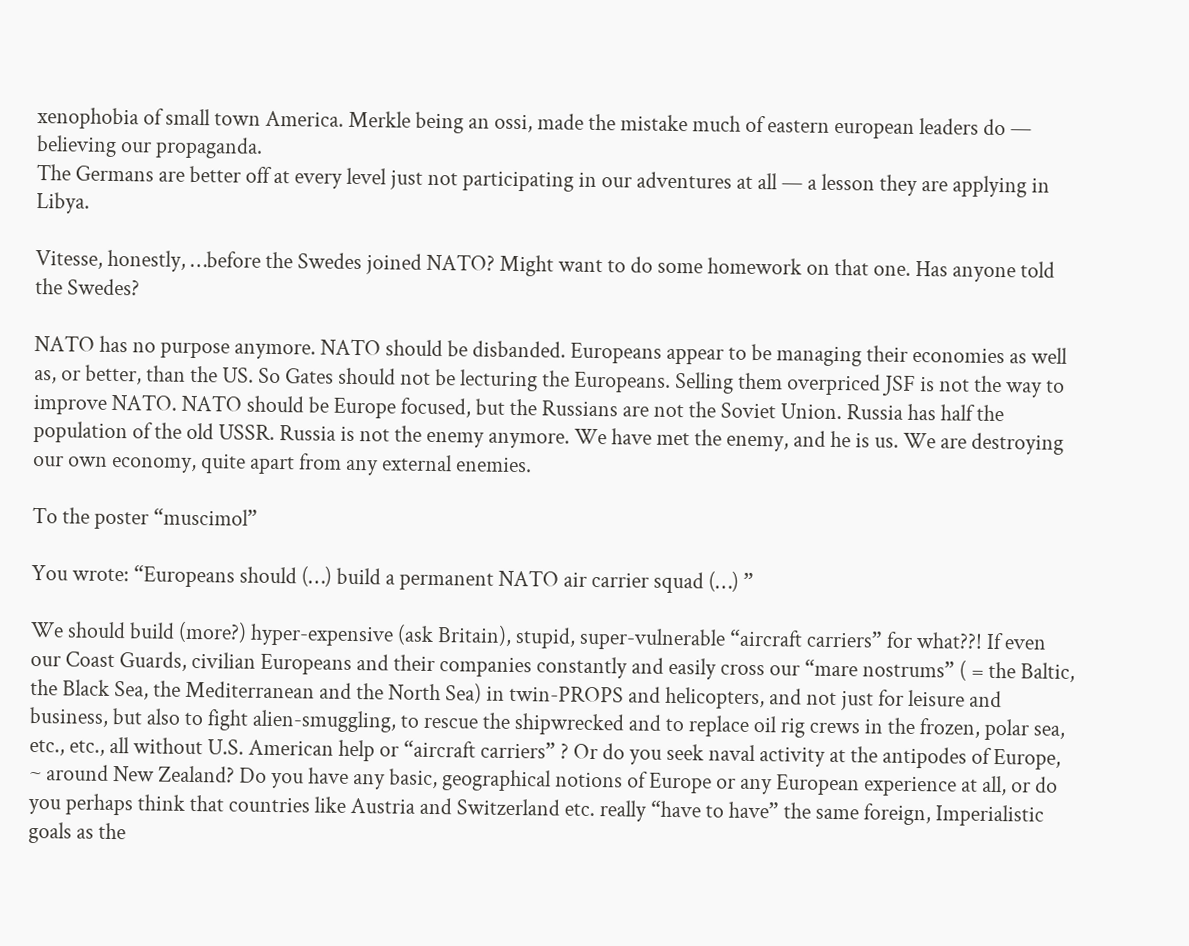xenophobia of small town America. Merkle being an ossi, made the mistake much of eastern european leaders do — believing our propaganda.
The Germans are better off at every level just not participating in our adventures at all — a lesson they are applying in Libya.

Vitesse, honestly, …before the Swedes joined NATO? Might want to do some homework on that one. Has anyone told the Swedes?

NATO has no purpose anymore. NATO should be disbanded. Europeans appear to be managing their economies as well as, or better, than the US. So Gates should not be lecturing the Europeans. Selling them overpriced JSF is not the way to improve NATO. NATO should be Europe focused, but the Russians are not the Soviet Union. Russia has half the population of the old USSR. Russia is not the enemy anymore. We have met the enemy, and he is us. We are destroying our own economy, quite apart from any external enemies.

To the poster “muscimol”

You wrote: “Europeans should (…) build a permanent NATO air carrier squad (…) ”

We should build (more?) hyper-expensive (ask Britain), stupid, super-vulnerable “aircraft carriers” for what??! If even our Coast Guards, civilian Europeans and their companies constantly and easily cross our “mare nostrums” ( = the Baltic, the Black Sea, the Mediterranean and the North Sea) in twin-PROPS and helicopters, and not just for leisure and business, but also to fight alien-smuggling, to rescue the shipwrecked and to replace oil rig crews in the frozen, polar sea, etc., etc., all without U.S. American help or “aircraft carriers” ? Or do you seek naval activity at the antipodes of Europe, ~ around New Zealand? Do you have any basic, geographical notions of Europe or any European experience at all, or do you perhaps think that countries like Austria and Switzerland etc. really “have to have” the same foreign, Imperialistic goals as the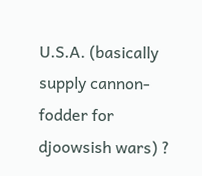U.S.A. (basically supply cannon-fodder for djoowsish wars) ?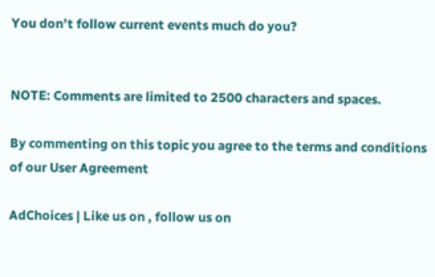You don’t follow current events much do you?


NOTE: Comments are limited to 2500 characters and spaces.

By commenting on this topic you agree to the terms and conditions of our User Agreement

AdChoices | Like us on , follow us on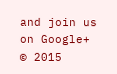and join us on Google+
© 2015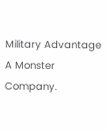Military Advantage
A Monster Company.